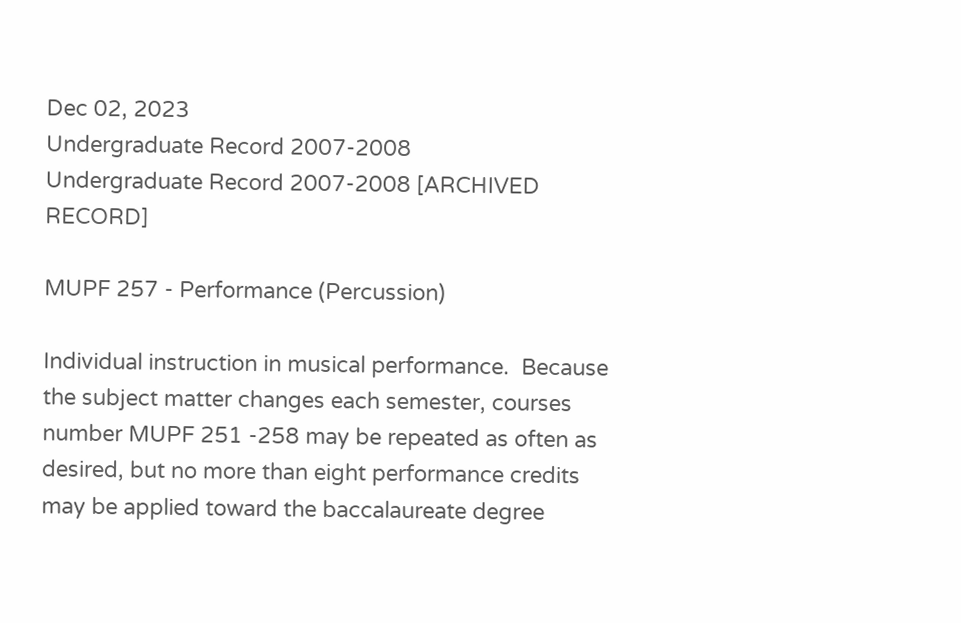Dec 02, 2023
Undergraduate Record 2007-2008
Undergraduate Record 2007-2008 [ARCHIVED RECORD]

MUPF 257 - Performance (Percussion)

Individual instruction in musical performance.  Because the subject matter changes each semester, courses number MUPF 251 -258 may be repeated as often as desired, but no more than eight performance credits may be applied toward the baccalaureate degree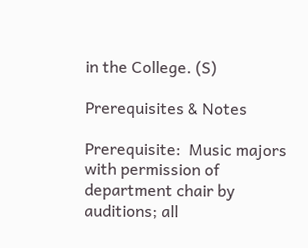in the College. (S)

Prerequisites & Notes

Prerequisite:  Music majors with permission of department chair by auditions; all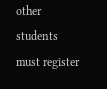other students must register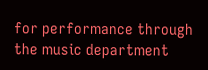for performance through the music department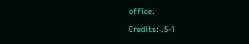office.

Credits: .5-1